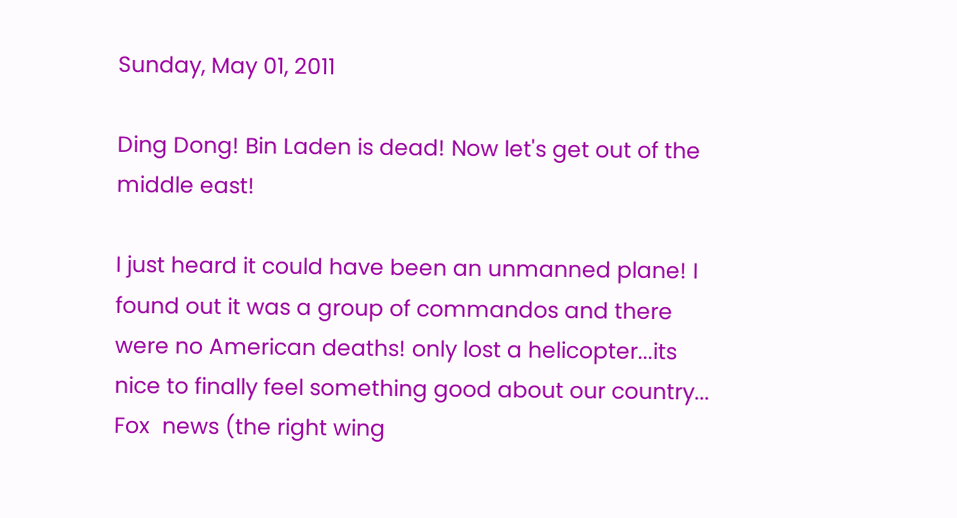Sunday, May 01, 2011

Ding Dong! Bin Laden is dead! Now let's get out of the middle east!

I just heard it could have been an unmanned plane! I found out it was a group of commandos and there were no American deaths! only lost a helicopter...its nice to finally feel something good about our country... Fox  news (the right wing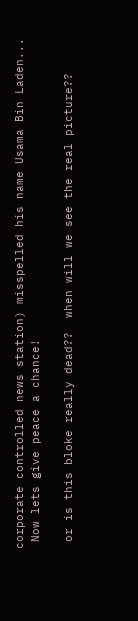corporate controlled news station) misspelled his name Usama Bin Laden...
 Now lets give peace a chance!

 or is this bloke really dead??  when will we see the real picture??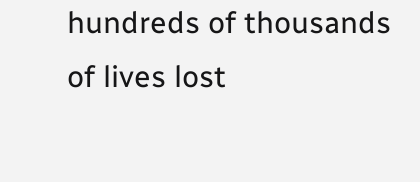hundreds of thousands of lives lost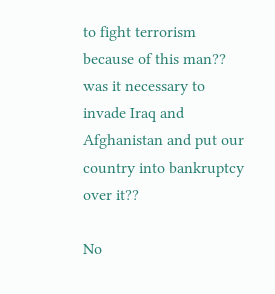to fight terrorism because of this man?? was it necessary to invade Iraq and Afghanistan and put our country into bankruptcy over it??

No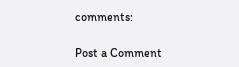comments:

Post a Comment